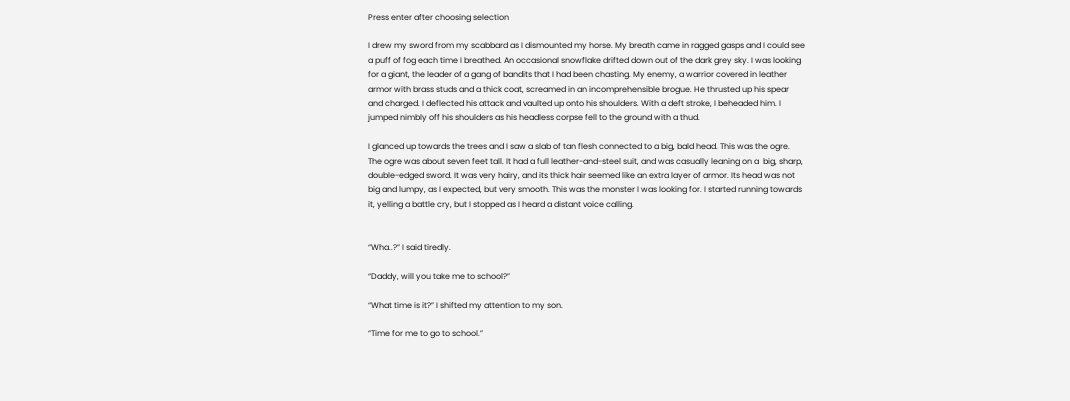Press enter after choosing selection

I drew my sword from my scabbard as I dismounted my horse. My breath came in ragged gasps and I could see a puff of fog each time I breathed. An occasional snowflake drifted down out of the dark grey sky. I was looking for a giant, the leader of a gang of bandits that I had been chasting. My enemy, a warrior covered in leather armor with brass studs and a thick coat, screamed in an incomprehensible brogue. He thrusted up his spear and charged. I deflected his attack and vaulted up onto his shoulders. With a deft stroke, I beheaded him. I jumped nimbly off his shoulders as his headless corpse fell to the ground with a thud.

I glanced up towards the trees and I saw a slab of tan flesh connected to a big, bald head. This was the ogre. The ogre was about seven feet tall. It had a full leather-and-steel suit, and was casually leaning on a  big, sharp, double-edged sword. It was very hairy, and its thick hair seemed like an extra layer of armor. Its head was not big and lumpy, as I expected, but very smooth. This was the monster I was looking for. I started running towards it, yelling a battle cry, but I stopped as I heard a distant voice calling.


“Wha..?” I said tiredly.

“Daddy, will you take me to school?”

“What time is it?” I shifted my attention to my son.

“Time for me to go to school.”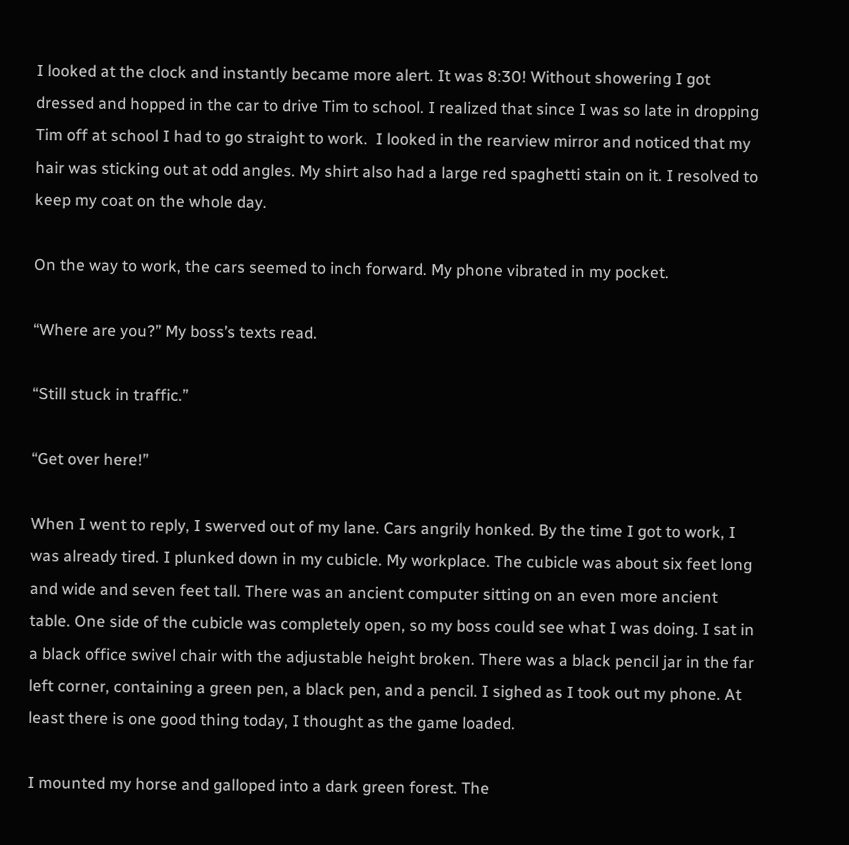I looked at the clock and instantly became more alert. It was 8:30! Without showering I got dressed and hopped in the car to drive Tim to school. I realized that since I was so late in dropping Tim off at school I had to go straight to work.  I looked in the rearview mirror and noticed that my hair was sticking out at odd angles. My shirt also had a large red spaghetti stain on it. I resolved to keep my coat on the whole day.

On the way to work, the cars seemed to inch forward. My phone vibrated in my pocket.

“Where are you?” My boss’s texts read.

“Still stuck in traffic.”

“Get over here!”

When I went to reply, I swerved out of my lane. Cars angrily honked. By the time I got to work, I was already tired. I plunked down in my cubicle. My workplace. The cubicle was about six feet long and wide and seven feet tall. There was an ancient computer sitting on an even more ancient table. One side of the cubicle was completely open, so my boss could see what I was doing. I sat in a black office swivel chair with the adjustable height broken. There was a black pencil jar in the far left corner, containing a green pen, a black pen, and a pencil. I sighed as I took out my phone. At least there is one good thing today, I thought as the game loaded.

I mounted my horse and galloped into a dark green forest. The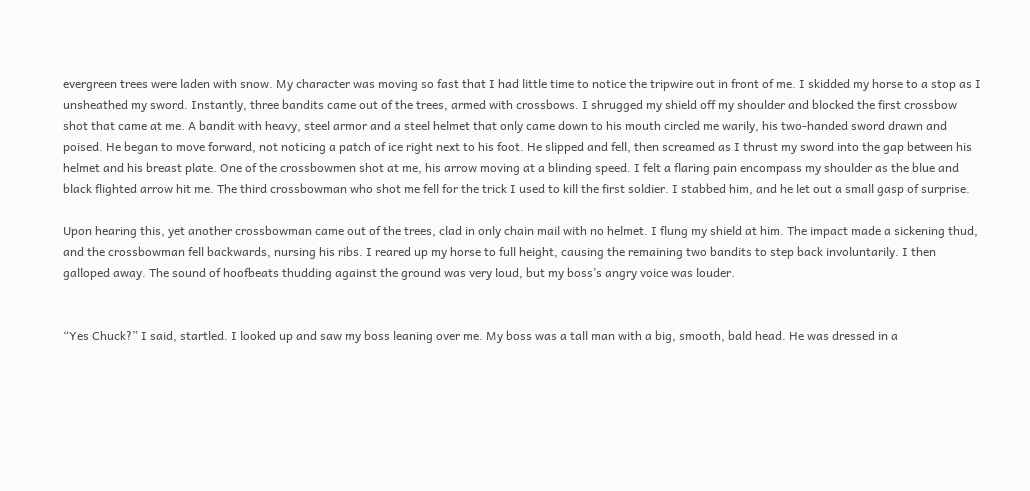evergreen trees were laden with snow. My character was moving so fast that I had little time to notice the tripwire out in front of me. I skidded my horse to a stop as I unsheathed my sword. Instantly, three bandits came out of the trees, armed with crossbows. I shrugged my shield off my shoulder and blocked the first crossbow shot that came at me. A bandit with heavy, steel armor and a steel helmet that only came down to his mouth circled me warily, his two-handed sword drawn and poised. He began to move forward, not noticing a patch of ice right next to his foot. He slipped and fell, then screamed as I thrust my sword into the gap between his helmet and his breast plate. One of the crossbowmen shot at me, his arrow moving at a blinding speed. I felt a flaring pain encompass my shoulder as the blue and black flighted arrow hit me. The third crossbowman who shot me fell for the trick I used to kill the first soldier. I stabbed him, and he let out a small gasp of surprise.

Upon hearing this, yet another crossbowman came out of the trees, clad in only chain mail with no helmet. I flung my shield at him. The impact made a sickening thud, and the crossbowman fell backwards, nursing his ribs. I reared up my horse to full height, causing the remaining two bandits to step back involuntarily. I then galloped away. The sound of hoofbeats thudding against the ground was very loud, but my boss’s angry voice was louder.


“Yes Chuck?” I said, startled. I looked up and saw my boss leaning over me. My boss was a tall man with a big, smooth, bald head. He was dressed in a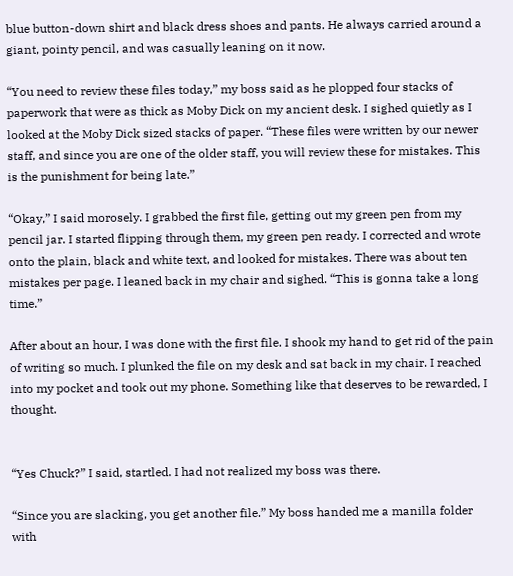blue button-down shirt and black dress shoes and pants. He always carried around a giant, pointy pencil, and was casually leaning on it now.

“You need to review these files today,” my boss said as he plopped four stacks of paperwork that were as thick as Moby Dick on my ancient desk. I sighed quietly as I looked at the Moby Dick sized stacks of paper. “These files were written by our newer staff, and since you are one of the older staff, you will review these for mistakes. This is the punishment for being late.”

“Okay,” I said morosely. I grabbed the first file, getting out my green pen from my pencil jar. I started flipping through them, my green pen ready. I corrected and wrote onto the plain, black and white text, and looked for mistakes. There was about ten mistakes per page. I leaned back in my chair and sighed. “This is gonna take a long time.”

After about an hour, I was done with the first file. I shook my hand to get rid of the pain of writing so much. I plunked the file on my desk and sat back in my chair. I reached into my pocket and took out my phone. Something like that deserves to be rewarded, I thought.


“Yes Chuck?” I said, startled. I had not realized my boss was there.

“Since you are slacking, you get another file.” My boss handed me a manilla folder with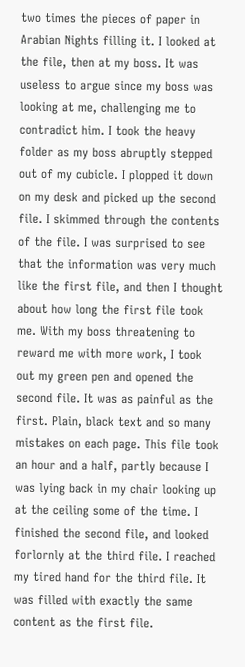two times the pieces of paper in Arabian Nights filling it. I looked at the file, then at my boss. It was useless to argue since my boss was looking at me, challenging me to contradict him. I took the heavy folder as my boss abruptly stepped out of my cubicle. I plopped it down on my desk and picked up the second file. I skimmed through the contents of the file. I was surprised to see that the information was very much like the first file, and then I thought about how long the first file took me. With my boss threatening to reward me with more work, I took out my green pen and opened the second file. It was as painful as the first. Plain, black text and so many mistakes on each page. This file took an hour and a half, partly because I was lying back in my chair looking up at the ceiling some of the time. I finished the second file, and looked forlornly at the third file. I reached my tired hand for the third file. It was filled with exactly the same content as the first file.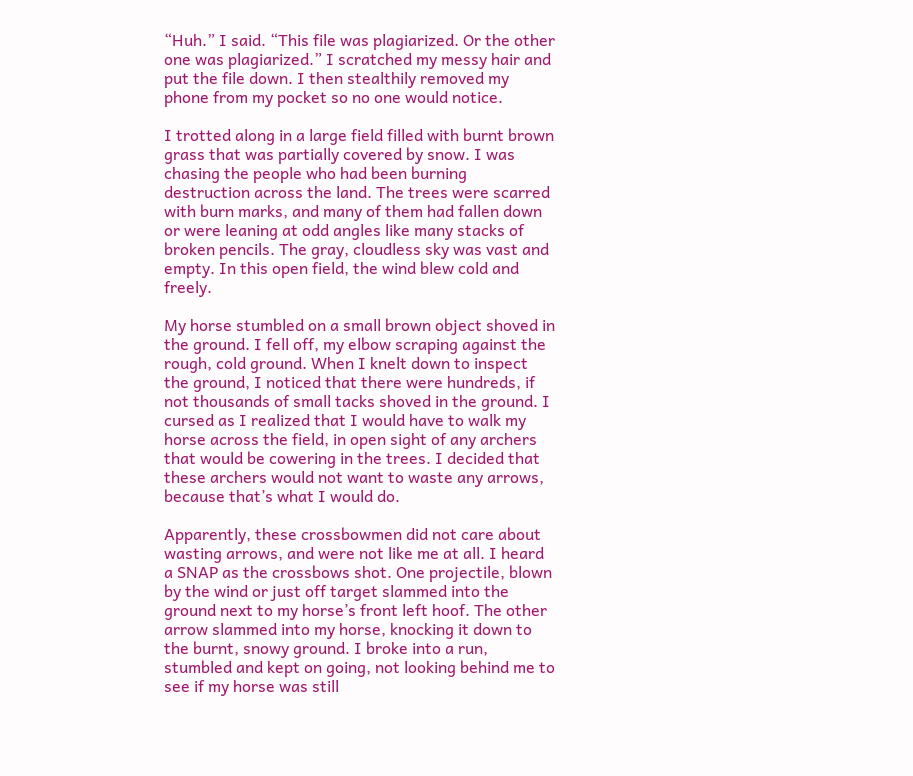“Huh.” I said. “This file was plagiarized. Or the other one was plagiarized.” I scratched my messy hair and put the file down. I then stealthily removed my phone from my pocket so no one would notice.

I trotted along in a large field filled with burnt brown grass that was partially covered by snow. I was chasing the people who had been burning destruction across the land. The trees were scarred with burn marks, and many of them had fallen down or were leaning at odd angles like many stacks of broken pencils. The gray, cloudless sky was vast and empty. In this open field, the wind blew cold and freely.

My horse stumbled on a small brown object shoved in the ground. I fell off, my elbow scraping against the rough, cold ground. When I knelt down to inspect the ground, I noticed that there were hundreds, if not thousands of small tacks shoved in the ground. I cursed as I realized that I would have to walk my horse across the field, in open sight of any archers that would be cowering in the trees. I decided that these archers would not want to waste any arrows, because that’s what I would do.

Apparently, these crossbowmen did not care about wasting arrows, and were not like me at all. I heard a SNAP as the crossbows shot. One projectile, blown by the wind or just off target slammed into the ground next to my horse’s front left hoof. The other arrow slammed into my horse, knocking it down to the burnt, snowy ground. I broke into a run, stumbled and kept on going, not looking behind me to see if my horse was still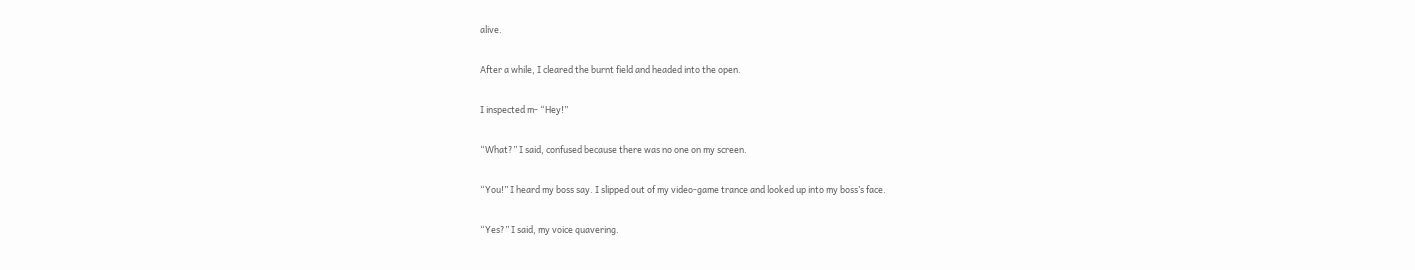alive.

After a while, I cleared the burnt field and headed into the open.

I inspected m- “Hey!”

“What?” I said, confused because there was no one on my screen.

“You!” I heard my boss say. I slipped out of my video-game trance and looked up into my boss’s face.

“Yes?” I said, my voice quavering.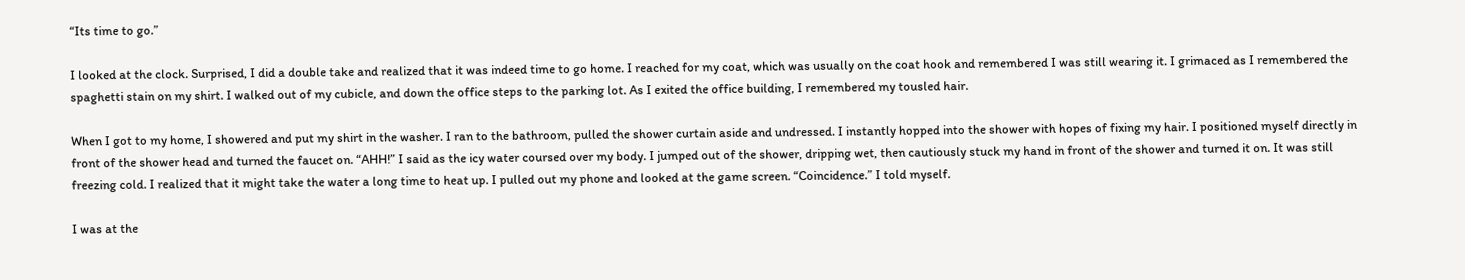“Its time to go.”

I looked at the clock. Surprised, I did a double take and realized that it was indeed time to go home. I reached for my coat, which was usually on the coat hook and remembered I was still wearing it. I grimaced as I remembered the spaghetti stain on my shirt. I walked out of my cubicle, and down the office steps to the parking lot. As I exited the office building, I remembered my tousled hair.

When I got to my home, I showered and put my shirt in the washer. I ran to the bathroom, pulled the shower curtain aside and undressed. I instantly hopped into the shower with hopes of fixing my hair. I positioned myself directly in front of the shower head and turned the faucet on. “AHH!” I said as the icy water coursed over my body. I jumped out of the shower, dripping wet, then cautiously stuck my hand in front of the shower and turned it on. It was still freezing cold. I realized that it might take the water a long time to heat up. I pulled out my phone and looked at the game screen. “Coincidence.” I told myself.

I was at the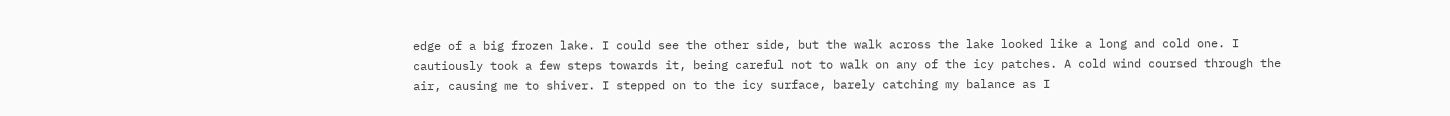edge of a big frozen lake. I could see the other side, but the walk across the lake looked like a long and cold one. I cautiously took a few steps towards it, being careful not to walk on any of the icy patches. A cold wind coursed through the air, causing me to shiver. I stepped on to the icy surface, barely catching my balance as I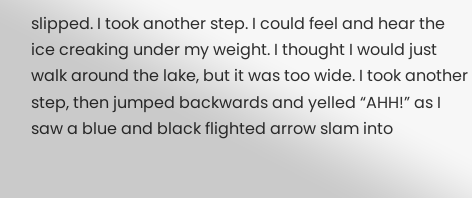slipped. I took another step. I could feel and hear the ice creaking under my weight. I thought I would just walk around the lake, but it was too wide. I took another step, then jumped backwards and yelled “AHH!” as I saw a blue and black flighted arrow slam into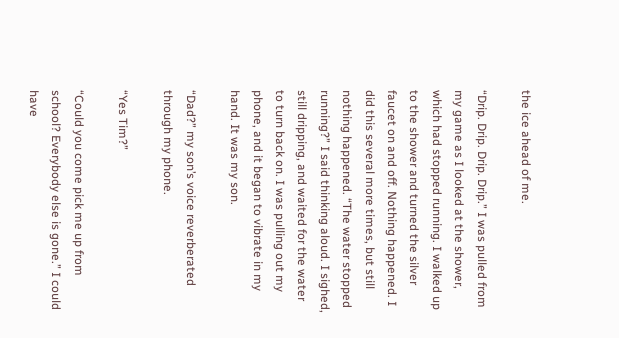the ice ahead of me.

“Drip. Drip. Drip. Drip.” I was pulled from my game as I looked at the shower, which had stopped running. I walked up to the shower and turned the silver faucet on and off. Nothing happened. I did this several more times, but still nothing happened. “The water stopped running?” I said thinking aloud. I sighed, still dripping, and waited for the water to turn back on. I was pulling out my phone, and it began to vibrate in my hand. It was my son.

“Dad?” my son’s voice reverberated through my phone.

“Yes Tim?”

“Could you come pick me up from school? Everybody else is gone.” I could have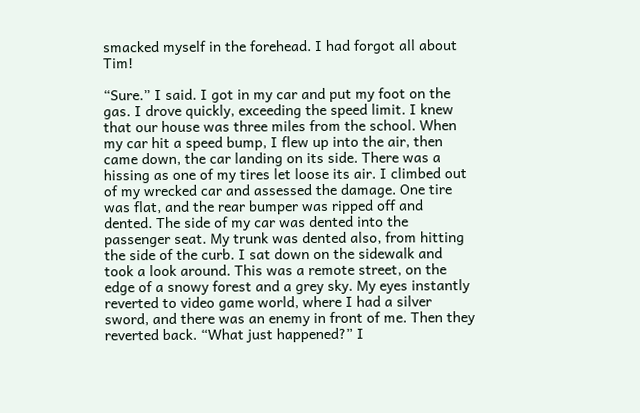smacked myself in the forehead. I had forgot all about Tim!

“Sure.” I said. I got in my car and put my foot on the gas. I drove quickly, exceeding the speed limit. I knew that our house was three miles from the school. When my car hit a speed bump, I flew up into the air, then came down, the car landing on its side. There was a hissing as one of my tires let loose its air. I climbed out of my wrecked car and assessed the damage. One tire was flat, and the rear bumper was ripped off and dented. The side of my car was dented into the passenger seat. My trunk was dented also, from hitting the side of the curb. I sat down on the sidewalk and took a look around. This was a remote street, on the edge of a snowy forest and a grey sky. My eyes instantly reverted to video game world, where I had a silver sword, and there was an enemy in front of me. Then they reverted back. “What just happened?” I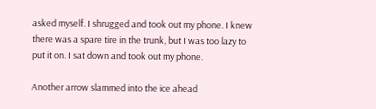asked myself. I shrugged and took out my phone. I knew there was a spare tire in the trunk, but I was too lazy to put it on. I sat down and took out my phone.

Another arrow slammed into the ice ahead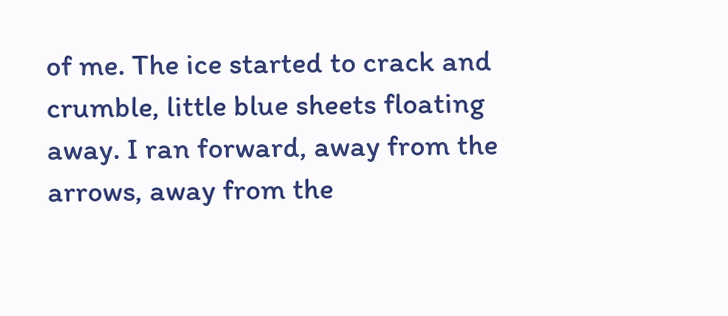of me. The ice started to crack and crumble, little blue sheets floating away. I ran forward, away from the arrows, away from the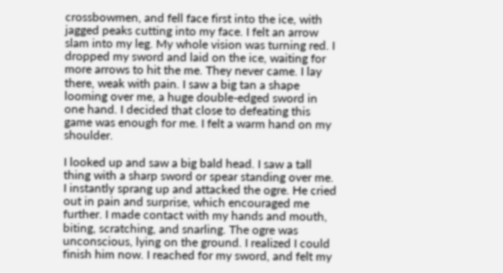crossbowmen, and fell face first into the ice, with jagged peaks cutting into my face. I felt an arrow slam into my leg. My whole vision was turning red. I dropped my sword and laid on the ice, waiting for more arrows to hit the me. They never came. I lay there, weak with pain. I saw a big tan a shape looming over me, a huge double-edged sword in one hand. I decided that close to defeating this game was enough for me. I felt a warm hand on my shoulder.

I looked up and saw a big bald head. I saw a tall thing with a sharp sword or spear standing over me. I instantly sprang up and attacked the ogre. He cried out in pain and surprise, which encouraged me further. I made contact with my hands and mouth, biting, scratching, and snarling. The ogre was unconscious, lying on the ground. I realized I could finish him now. I reached for my sword, and felt my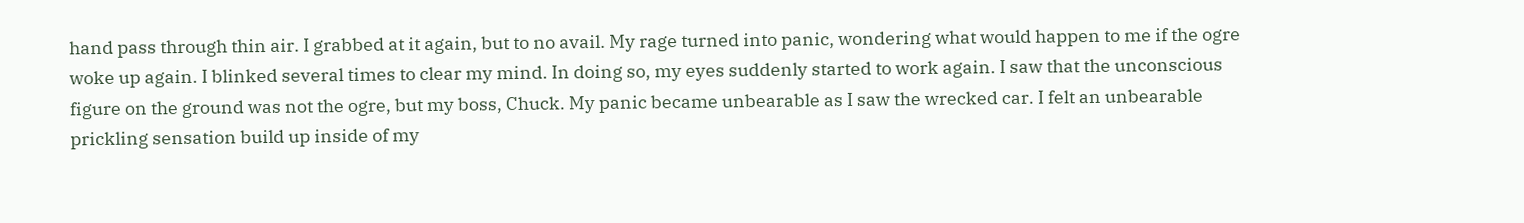hand pass through thin air. I grabbed at it again, but to no avail. My rage turned into panic, wondering what would happen to me if the ogre woke up again. I blinked several times to clear my mind. In doing so, my eyes suddenly started to work again. I saw that the unconscious figure on the ground was not the ogre, but my boss, Chuck. My panic became unbearable as I saw the wrecked car. I felt an unbearable prickling sensation build up inside of my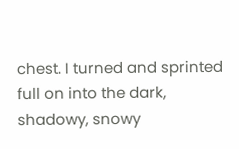chest. I turned and sprinted full on into the dark, shadowy, snowy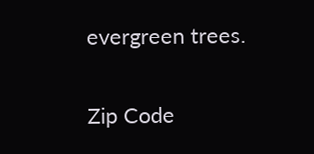evergreen trees.


Zip Code